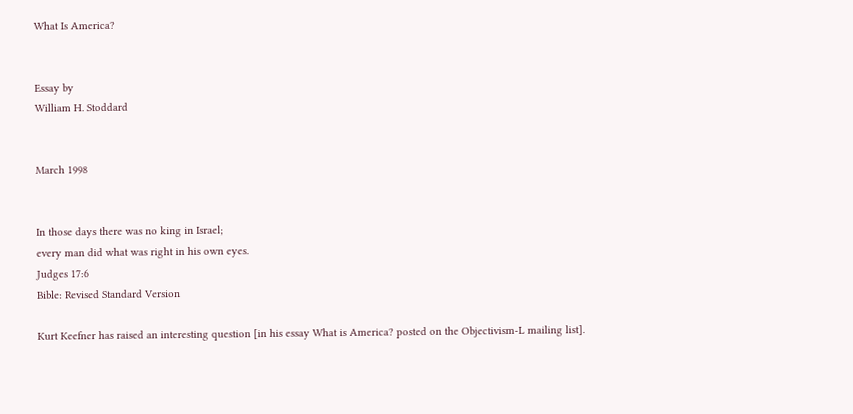What Is America?


Essay by
William H. Stoddard


March 1998


In those days there was no king in Israel;
every man did what was right in his own eyes.
Judges 17:6
Bible: Revised Standard Version

Kurt Keefner has raised an interesting question [in his essay What is America? posted on the Objectivism-L mailing list].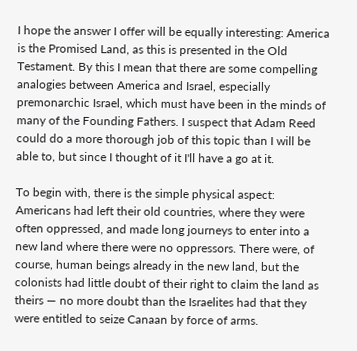I hope the answer I offer will be equally interesting: America is the Promised Land, as this is presented in the Old Testament. By this I mean that there are some compelling analogies between America and Israel, especially premonarchic Israel, which must have been in the minds of many of the Founding Fathers. I suspect that Adam Reed could do a more thorough job of this topic than I will be able to, but since I thought of it I'll have a go at it.

To begin with, there is the simple physical aspect: Americans had left their old countries, where they were often oppressed, and made long journeys to enter into a new land where there were no oppressors. There were, of course, human beings already in the new land, but the colonists had little doubt of their right to claim the land as theirs — no more doubt than the Israelites had that they were entitled to seize Canaan by force of arms.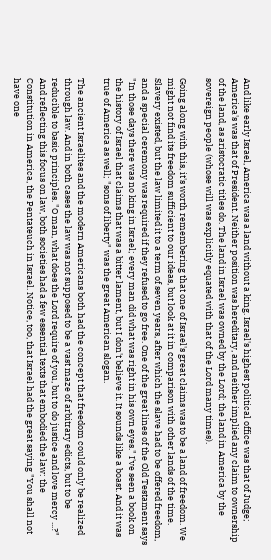And like early Israel, America was a land without a king. Israel's highest political office was that of Judge; America's was that of President. Neither position was hereditary, and neither implied any claim to ownership of the land, as aristocratic titles do. The land in Israel was owned by the Lord; the land in America by the sovereign people (whose will was explicitly equated with that of the Lord many times).

Going along with this, it's worth remembering that one of Israel's great claims was to be a land of freedom. We might not find its freedom sufficient to our ideas, but look at it in comparison with other lands of the time. Slavery existed, but the law limited it to a term of seven years, after which the slave had to be offered freedom, and a special ceremony was required if they refused to go free. One of the great lines of the Old Testament says "In those days there was no king in Israel; every man did what was right in his own eyes." I've seen a book on the history of Israel that claims that was a bitter lament, but I don't believe it. It sounds like a boast. And it was true of America as well; "sons of liberty" was the great American slogan.

The ancient Israelites and the modern Americans both had the concept that freedom could only be realized through law. And in both cases the law was not supposed to be a vast maze of arbitrary edicts, but to be reducible to basic principles. "O man, what does the Lord require of you, but to do justice and love mercy ...?" And reflecting this focus on law, both societies had a few essential texts that embodied the law: the Constitution in America, the Pentateuch in Israel. Notice, too, that Israel had the great saying "You shall not have one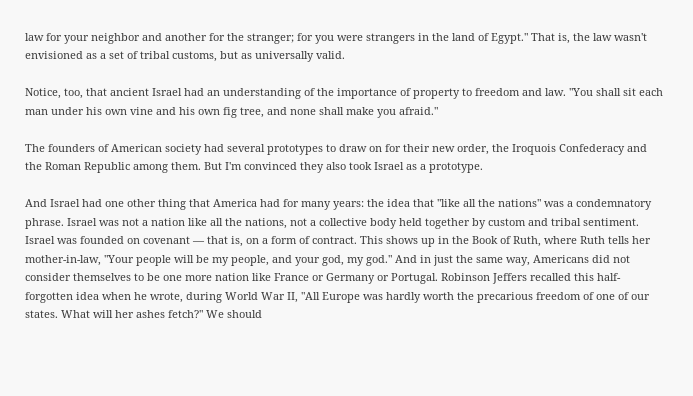law for your neighbor and another for the stranger; for you were strangers in the land of Egypt." That is, the law wasn't envisioned as a set of tribal customs, but as universally valid.

Notice, too, that ancient Israel had an understanding of the importance of property to freedom and law. "You shall sit each man under his own vine and his own fig tree, and none shall make you afraid."

The founders of American society had several prototypes to draw on for their new order, the Iroquois Confederacy and the Roman Republic among them. But I'm convinced they also took Israel as a prototype.

And Israel had one other thing that America had for many years: the idea that "like all the nations" was a condemnatory phrase. Israel was not a nation like all the nations, not a collective body held together by custom and tribal sentiment. Israel was founded on covenant — that is, on a form of contract. This shows up in the Book of Ruth, where Ruth tells her mother-in-law, "Your people will be my people, and your god, my god." And in just the same way, Americans did not consider themselves to be one more nation like France or Germany or Portugal. Robinson Jeffers recalled this half-forgotten idea when he wrote, during World War II, "All Europe was hardly worth the precarious freedom of one of our states. What will her ashes fetch?" We should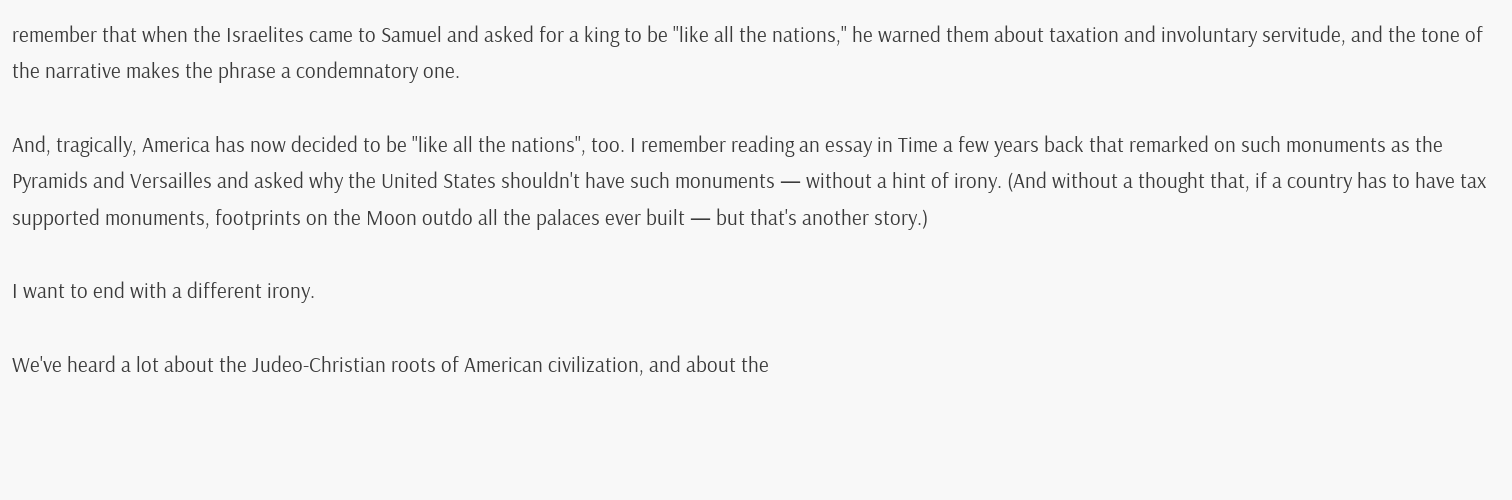remember that when the Israelites came to Samuel and asked for a king to be "like all the nations," he warned them about taxation and involuntary servitude, and the tone of the narrative makes the phrase a condemnatory one.

And, tragically, America has now decided to be "like all the nations", too. I remember reading an essay in Time a few years back that remarked on such monuments as the Pyramids and Versailles and asked why the United States shouldn't have such monuments — without a hint of irony. (And without a thought that, if a country has to have tax supported monuments, footprints on the Moon outdo all the palaces ever built — but that's another story.)

I want to end with a different irony.

We've heard a lot about the Judeo-Christian roots of American civilization, and about the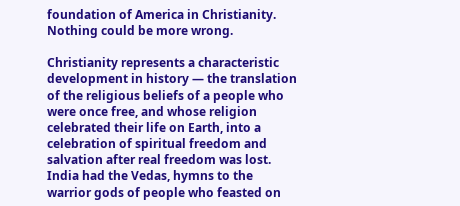foundation of America in Christianity. Nothing could be more wrong.

Christianity represents a characteristic development in history — the translation of the religious beliefs of a people who were once free, and whose religion celebrated their life on Earth, into a celebration of spiritual freedom and salvation after real freedom was lost. India had the Vedas, hymns to the warrior gods of people who feasted on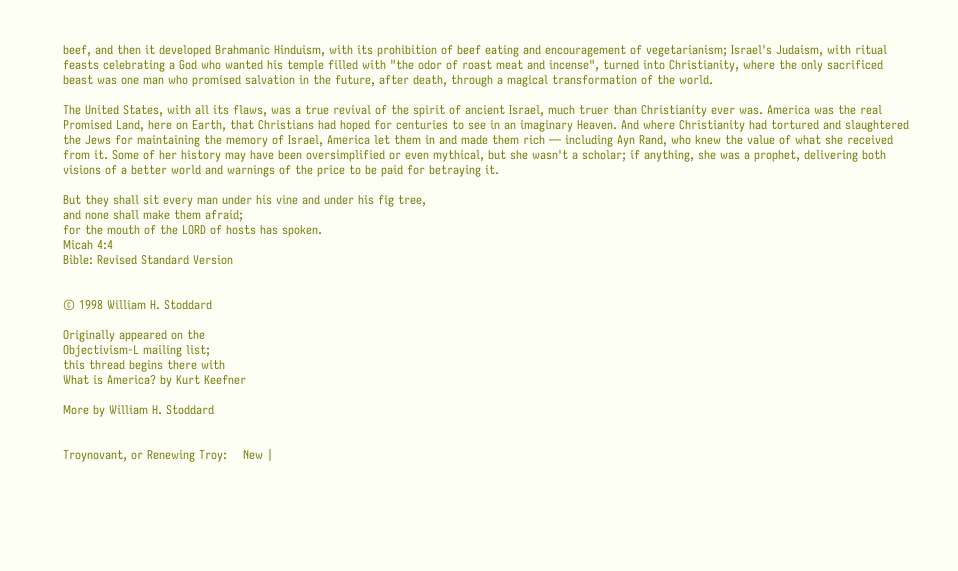beef, and then it developed Brahmanic Hinduism, with its prohibition of beef eating and encouragement of vegetarianism; Israel's Judaism, with ritual feasts celebrating a God who wanted his temple filled with "the odor of roast meat and incense", turned into Christianity, where the only sacrificed beast was one man who promised salvation in the future, after death, through a magical transformation of the world.

The United States, with all its flaws, was a true revival of the spirit of ancient Israel, much truer than Christianity ever was. America was the real Promised Land, here on Earth, that Christians had hoped for centuries to see in an imaginary Heaven. And where Christianity had tortured and slaughtered the Jews for maintaining the memory of Israel, America let them in and made them rich — including Ayn Rand, who knew the value of what she received from it. Some of her history may have been oversimplified or even mythical, but she wasn't a scholar; if anything, she was a prophet, delivering both visions of a better world and warnings of the price to be paid for betraying it.

But they shall sit every man under his vine and under his fig tree,
and none shall make them afraid;
for the mouth of the LORD of hosts has spoken.
Micah 4:4
Bible: Revised Standard Version


© 1998 William H. Stoddard

Originally appeared on the
Objectivism-L mailing list;
this thread begins there with
What is America? by Kurt Keefner

More by William H. Stoddard


Troynovant, or Renewing Troy:    New |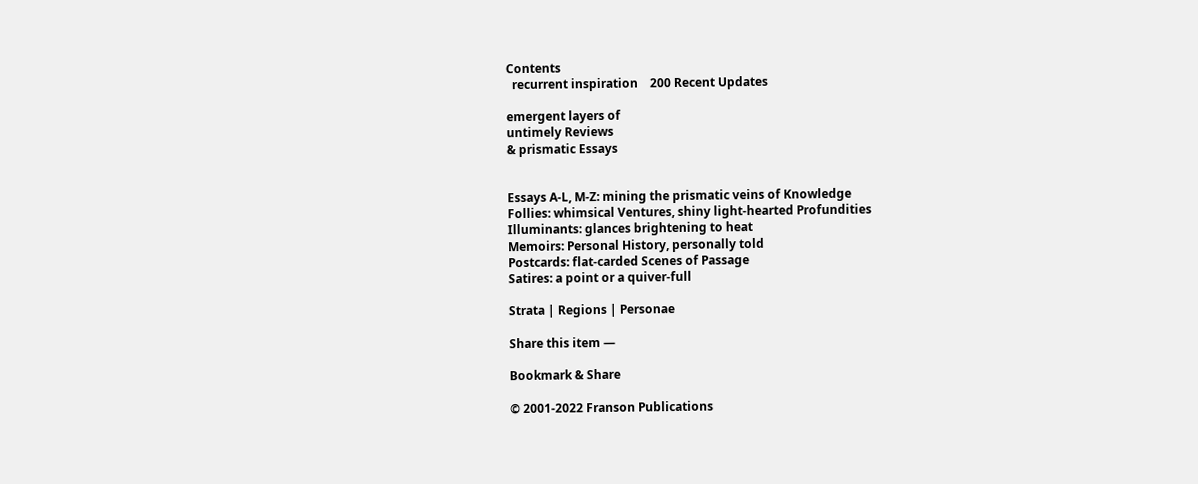Contents
  recurrent inspiration    200 Recent Updates

emergent layers of
untimely Reviews
& prismatic Essays


Essays A-L, M-Z: mining the prismatic veins of Knowledge
Follies: whimsical Ventures, shiny light-hearted Profundities
Illuminants: glances brightening to heat
Memoirs: Personal History, personally told
Postcards: flat-carded Scenes of Passage
Satires: a point or a quiver-full

Strata | Regions | Personae

Share this item —

Bookmark & Share

© 2001-2022 Franson Publications